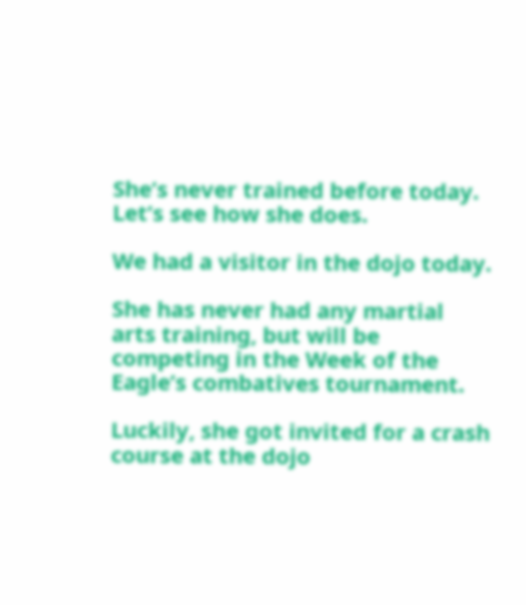She’s never trained before today. Let’s see how she does.

We had a visitor in the dojo today.

She has never had any martial arts training, but will be competing in the Week of the Eagle’s combatives tournament.

Luckily, she got invited for a crash course at the dojo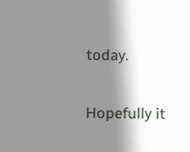today.

Hopefully it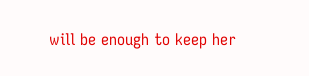will be enough to keep her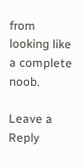from looking like a complete noob.

Leave a Reply